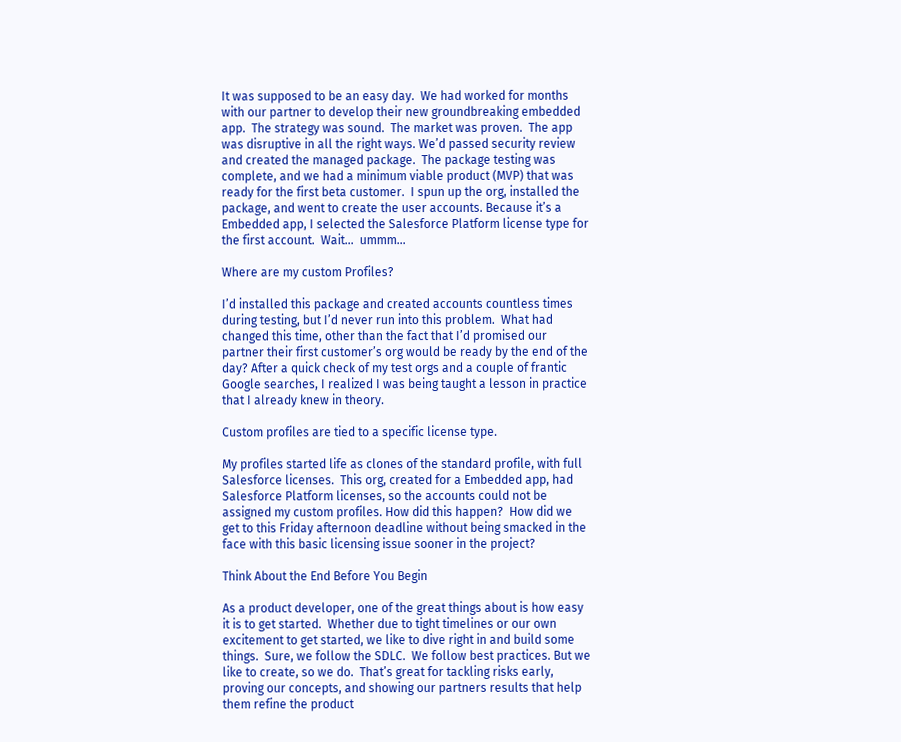It was supposed to be an easy day.  We had worked for months with our partner to develop their new groundbreaking embedded app.  The strategy was sound.  The market was proven.  The app was disruptive in all the right ways. We’d passed security review and created the managed package.  The package testing was complete, and we had a minimum viable product (MVP) that was ready for the first beta customer.  I spun up the org, installed the package, and went to create the user accounts. Because it’s a Embedded app, I selected the Salesforce Platform license type for the first account.  Wait…  ummm…

Where are my custom Profiles?

I’d installed this package and created accounts countless times during testing, but I’d never run into this problem.  What had changed this time, other than the fact that I’d promised our partner their first customer’s org would be ready by the end of the day? After a quick check of my test orgs and a couple of frantic Google searches, I realized I was being taught a lesson in practice that I already knew in theory.

Custom profiles are tied to a specific license type.

My profiles started life as clones of the standard profile, with full Salesforce licenses.  This org, created for a Embedded app, had Salesforce Platform licenses, so the accounts could not be assigned my custom profiles. How did this happen?  How did we get to this Friday afternoon deadline without being smacked in the face with this basic licensing issue sooner in the project?

Think About the End Before You Begin

As a product developer, one of the great things about is how easy it is to get started.  Whether due to tight timelines or our own excitement to get started, we like to dive right in and build some things.  Sure, we follow the SDLC.  We follow best practices. But we like to create, so we do.  That’s great for tackling risks early, proving our concepts, and showing our partners results that help them refine the product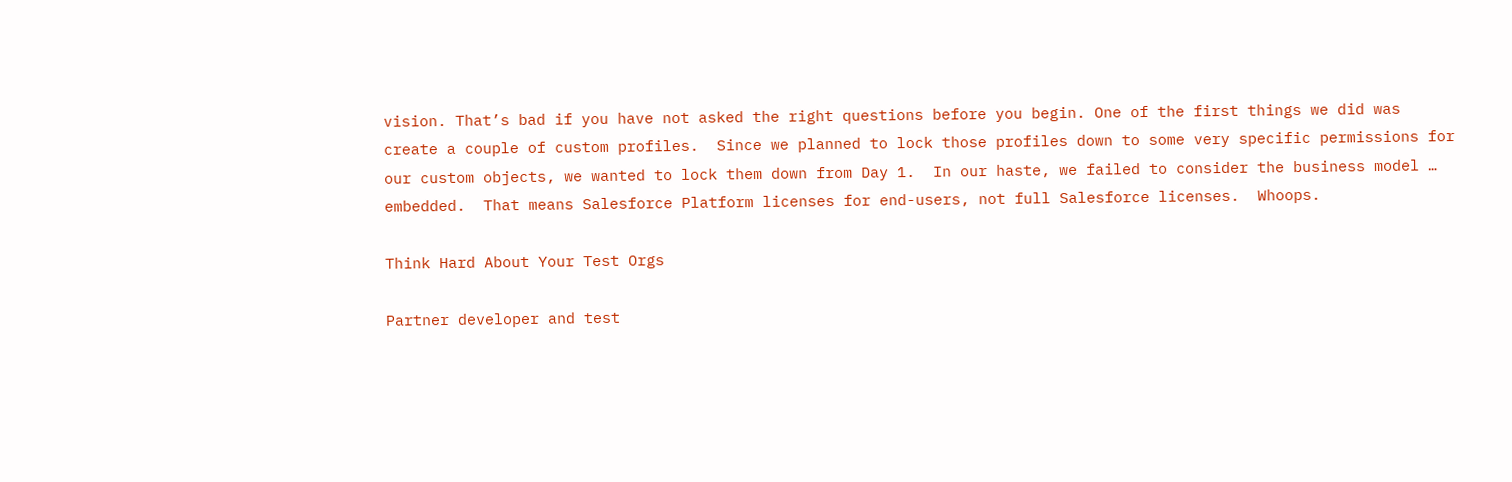vision. That’s bad if you have not asked the right questions before you begin. One of the first things we did was create a couple of custom profiles.  Since we planned to lock those profiles down to some very specific permissions for our custom objects, we wanted to lock them down from Day 1.  In our haste, we failed to consider the business model … embedded.  That means Salesforce Platform licenses for end-users, not full Salesforce licenses.  Whoops.

Think Hard About Your Test Orgs

Partner developer and test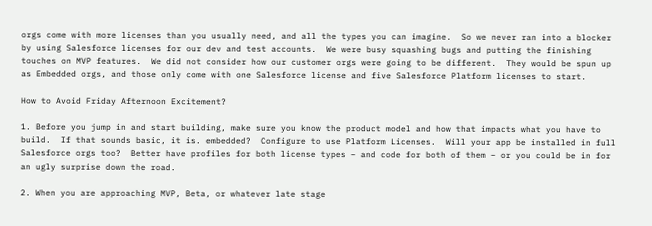orgs come with more licenses than you usually need, and all the types you can imagine.  So we never ran into a blocker by using Salesforce licenses for our dev and test accounts.  We were busy squashing bugs and putting the finishing touches on MVP features.  We did not consider how our customer orgs were going to be different.  They would be spun up as Embedded orgs, and those only come with one Salesforce license and five Salesforce Platform licenses to start.

How to Avoid Friday Afternoon Excitement?

1. Before you jump in and start building, make sure you know the product model and how that impacts what you have to build.  If that sounds basic, it is. embedded?  Configure to use Platform Licenses.  Will your app be installed in full Salesforce orgs too?  Better have profiles for both license types – and code for both of them – or you could be in for an ugly surprise down the road.

2. When you are approaching MVP, Beta, or whatever late stage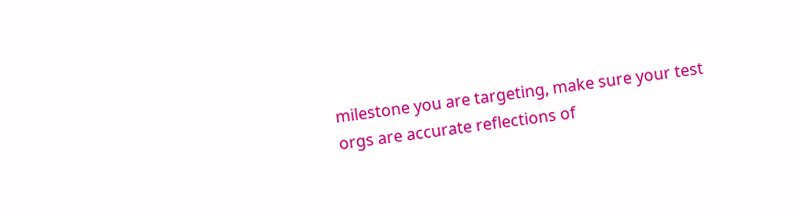milestone you are targeting, make sure your test orgs are accurate reflections of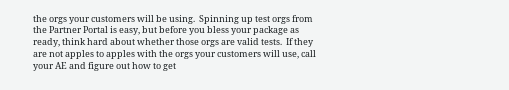the orgs your customers will be using.  Spinning up test orgs from the Partner Portal is easy, but before you bless your package as ready, think hard about whether those orgs are valid tests.  If they are not apples to apples with the orgs your customers will use, call your AE and figure out how to get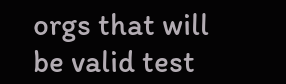orgs that will be valid test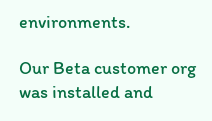environments.

Our Beta customer org was installed and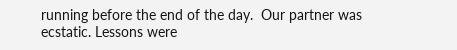running before the end of the day.  Our partner was ecstatic. Lessons were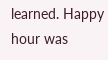learned. Happy hour was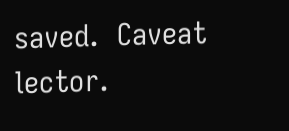saved.  Caveat lector.